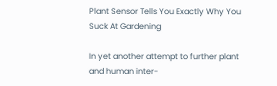Plant Sensor Tells You Exactly Why You Suck At Gardening

In yet another attempt to further plant and human inter-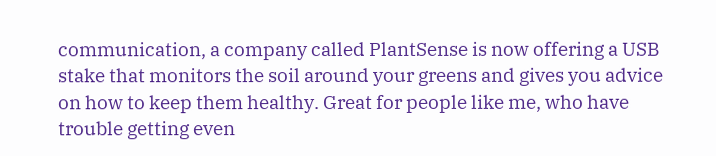communication, a company called PlantSense is now offering a USB stake that monitors the soil around your greens and gives you advice on how to keep them healthy. Great for people like me, who have trouble getting even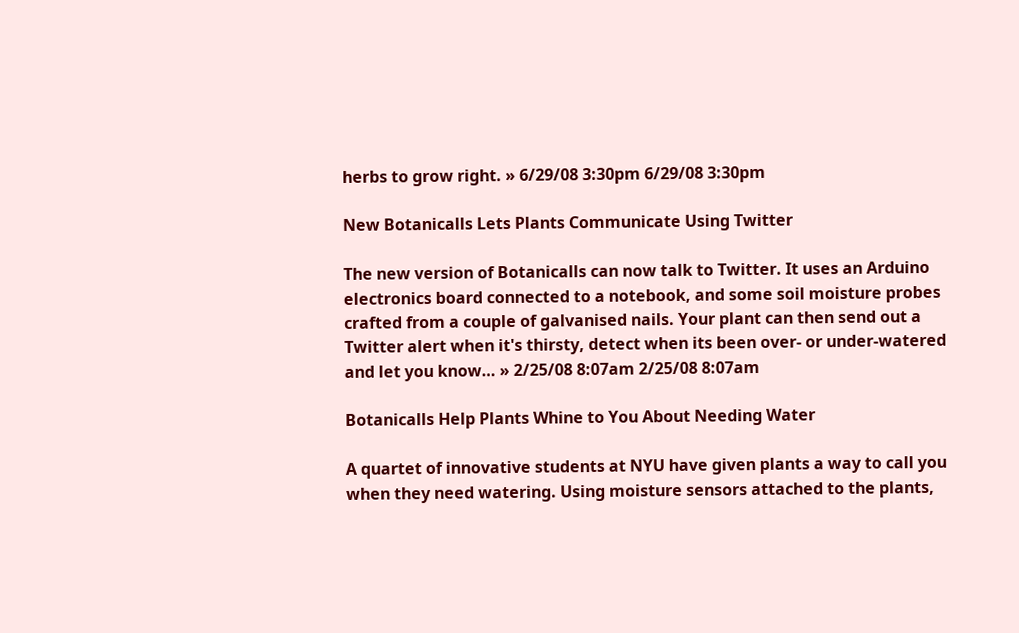herbs to grow right. » 6/29/08 3:30pm 6/29/08 3:30pm

New Botanicalls Lets Plants Communicate Using Twitter

The new version of Botanicalls can now talk to Twitter. It uses an Arduino electronics board connected to a notebook, and some soil moisture probes crafted from a couple of galvanised nails. Your plant can then send out a Twitter alert when it's thirsty, detect when its been over- or under-watered and let you know… » 2/25/08 8:07am 2/25/08 8:07am

Botanicalls Help Plants Whine to You About Needing Water

A quartet of innovative students at NYU have given plants a way to call you when they need watering. Using moisture sensors attached to the plants,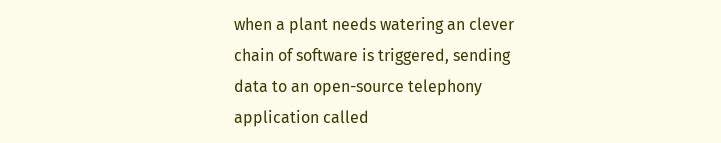when a plant needs watering an clever chain of software is triggered, sending data to an open-source telephony application called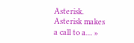Asterisk. Asterisk makes a call to a… »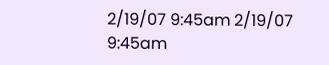2/19/07 9:45am 2/19/07 9:45am